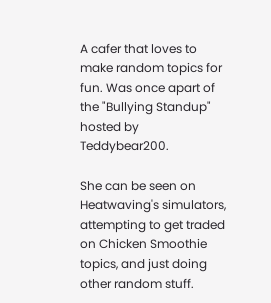A cafer that loves to make random topics for fun. Was once apart of the "Bullying Standup" hosted by Teddybear200.

She can be seen on Heatwaving's simulators, attempting to get traded on Chicken Smoothie topics, and just doing other random stuff.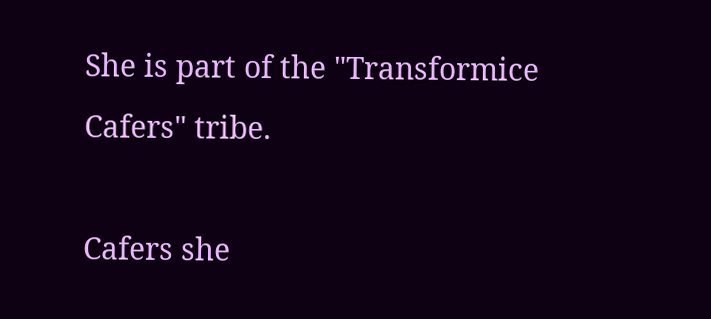She is part of the "Transformice Cafers" tribe.

Cafers she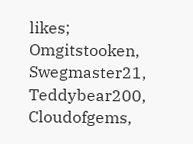likes; Omgitstooken, Swegmaster21, Teddybear200, Cloudofgems,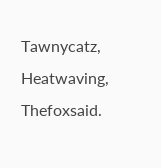Tawnycatz, Heatwaving, Thefoxsaid.